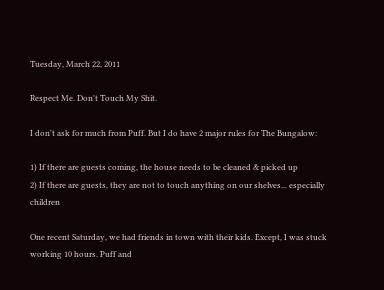Tuesday, March 22, 2011

Respect Me. Don't Touch My Shit.

I don't ask for much from Puff. But I do have 2 major rules for The Bungalow:

1) If there are guests coming, the house needs to be cleaned & picked up
2) If there are guests, they are not to touch anything on our shelves... especially children

One recent Saturday, we had friends in town with their kids. Except, I was stuck working 10 hours. Puff and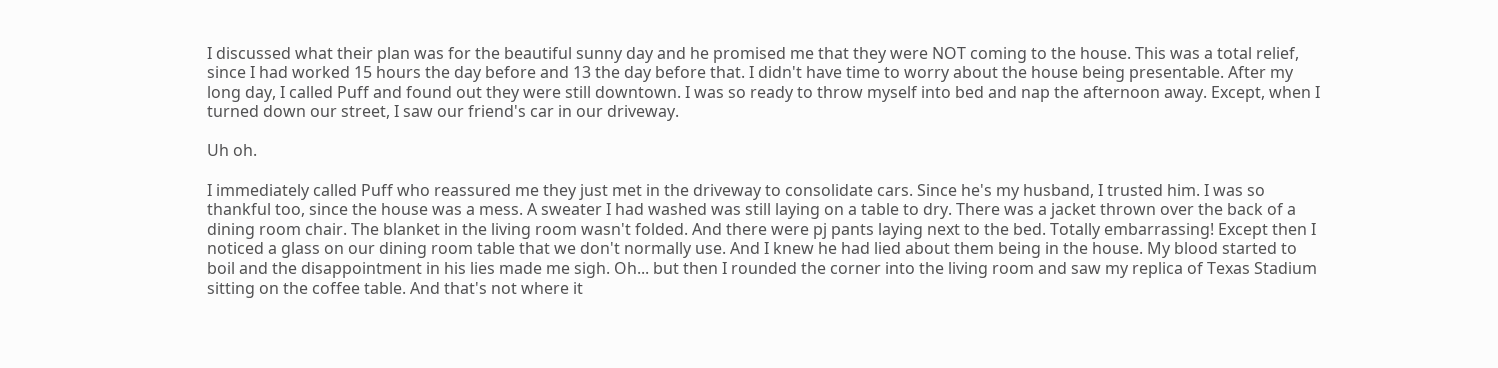I discussed what their plan was for the beautiful sunny day and he promised me that they were NOT coming to the house. This was a total relief, since I had worked 15 hours the day before and 13 the day before that. I didn't have time to worry about the house being presentable. After my long day, I called Puff and found out they were still downtown. I was so ready to throw myself into bed and nap the afternoon away. Except, when I turned down our street, I saw our friend's car in our driveway.

Uh oh.

I immediately called Puff who reassured me they just met in the driveway to consolidate cars. Since he's my husband, I trusted him. I was so thankful too, since the house was a mess. A sweater I had washed was still laying on a table to dry. There was a jacket thrown over the back of a dining room chair. The blanket in the living room wasn't folded. And there were pj pants laying next to the bed. Totally embarrassing! Except then I noticed a glass on our dining room table that we don't normally use. And I knew he had lied about them being in the house. My blood started to boil and the disappointment in his lies made me sigh. Oh... but then I rounded the corner into the living room and saw my replica of Texas Stadium sitting on the coffee table. And that's not where it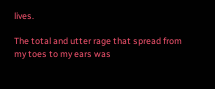lives.

The total and utter rage that spread from my toes to my ears was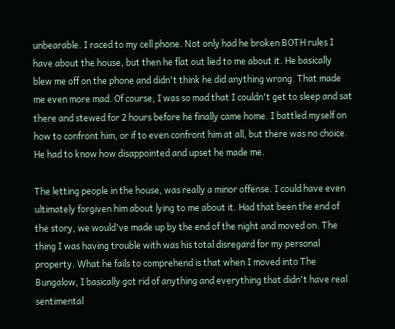unbearable. I raced to my cell phone. Not only had he broken BOTH rules I have about the house, but then he flat out lied to me about it. He basically blew me off on the phone and didn't think he did anything wrong. That made me even more mad. Of course, I was so mad that I couldn't get to sleep and sat there and stewed for 2 hours before he finally came home. I battled myself on how to confront him, or if to even confront him at all, but there was no choice. He had to know how disappointed and upset he made me.

The letting people in the house, was really a minor offense. I could have even ultimately forgiven him about lying to me about it. Had that been the end of the story, we would've made up by the end of the night and moved on. The thing I was having trouble with was his total disregard for my personal property. What he fails to comprehend is that when I moved into The Bungalow, I basically got rid of anything and everything that didn't have real sentimental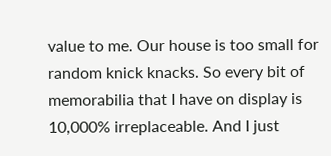value to me. Our house is too small for random knick knacks. So every bit of memorabilia that I have on display is 10,000% irreplaceable. And I just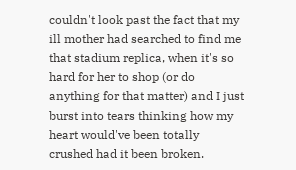couldn't look past the fact that my ill mother had searched to find me that stadium replica, when it's so hard for her to shop (or do anything for that matter) and I just burst into tears thinking how my heart would've been totally crushed had it been broken.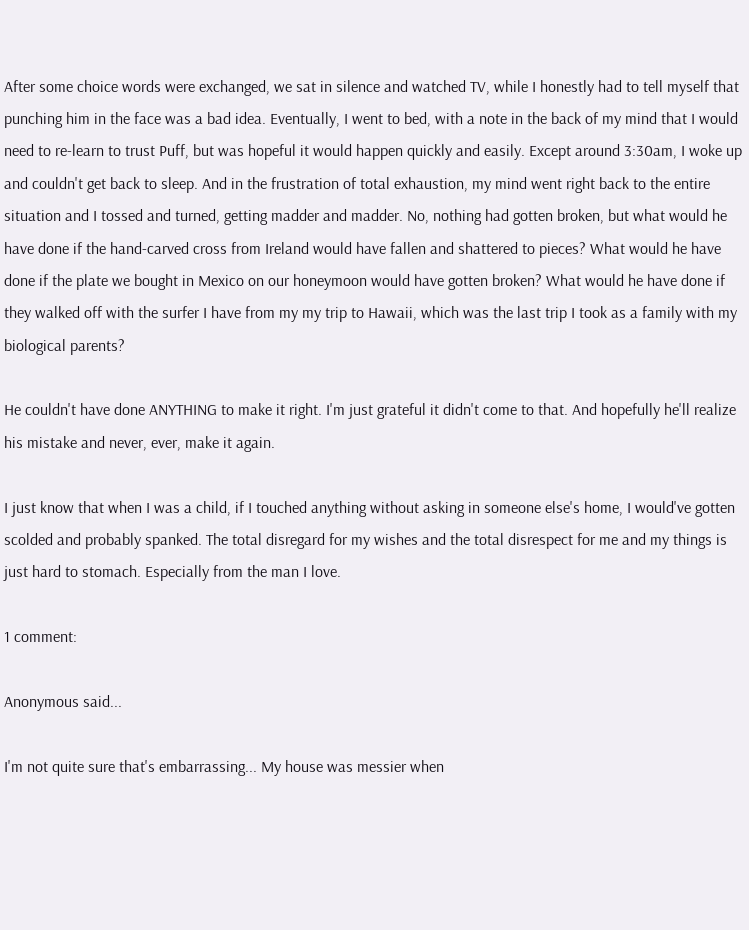After some choice words were exchanged, we sat in silence and watched TV, while I honestly had to tell myself that punching him in the face was a bad idea. Eventually, I went to bed, with a note in the back of my mind that I would need to re-learn to trust Puff, but was hopeful it would happen quickly and easily. Except around 3:30am, I woke up and couldn't get back to sleep. And in the frustration of total exhaustion, my mind went right back to the entire situation and I tossed and turned, getting madder and madder. No, nothing had gotten broken, but what would he have done if the hand-carved cross from Ireland would have fallen and shattered to pieces? What would he have done if the plate we bought in Mexico on our honeymoon would have gotten broken? What would he have done if they walked off with the surfer I have from my my trip to Hawaii, which was the last trip I took as a family with my biological parents?

He couldn't have done ANYTHING to make it right. I'm just grateful it didn't come to that. And hopefully he'll realize his mistake and never, ever, make it again.

I just know that when I was a child, if I touched anything without asking in someone else's home, I would've gotten scolded and probably spanked. The total disregard for my wishes and the total disrespect for me and my things is just hard to stomach. Especially from the man I love.

1 comment:

Anonymous said...

I'm not quite sure that's embarrassing... My house was messier when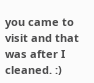you came to visit and that was after I cleaned. :)